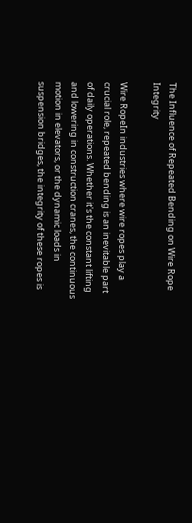The Influence of Repeated Bending on Wire Rope Integrity

Wire RopeIn industries where wire ropes play a crucial role, repeated bending is an inevitable part of daily operations. Whether it's the constant lifting and lowering in construction cranes, the continuous motion in elevators, or the dynamic loads in suspension bridges, the integrity of these ropes is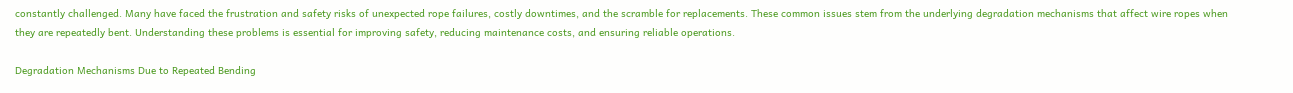constantly challenged. Many have faced the frustration and safety risks of unexpected rope failures, costly downtimes, and the scramble for replacements. These common issues stem from the underlying degradation mechanisms that affect wire ropes when they are repeatedly bent. Understanding these problems is essential for improving safety, reducing maintenance costs, and ensuring reliable operations.

Degradation Mechanisms Due to Repeated Bending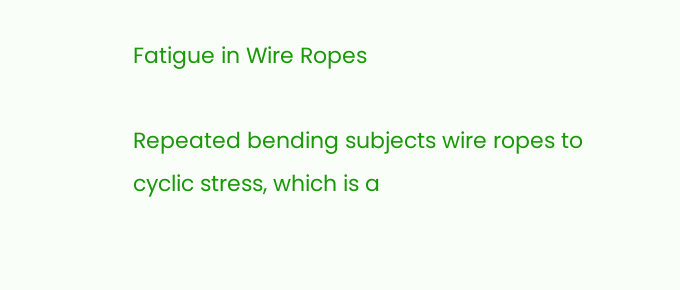Fatigue in Wire Ropes

Repeated bending subjects wire ropes to cyclic stress, which is a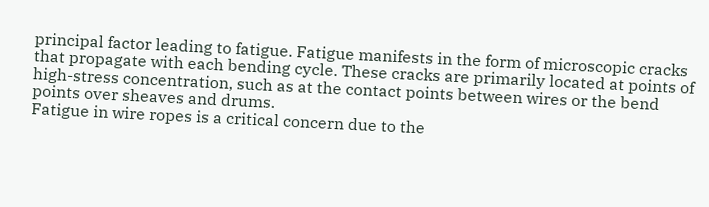principal factor leading to fatigue. Fatigue manifests in the form of microscopic cracks that propagate with each bending cycle. These cracks are primarily located at points of high-stress concentration, such as at the contact points between wires or the bend points over sheaves and drums.
Fatigue in wire ropes is a critical concern due to the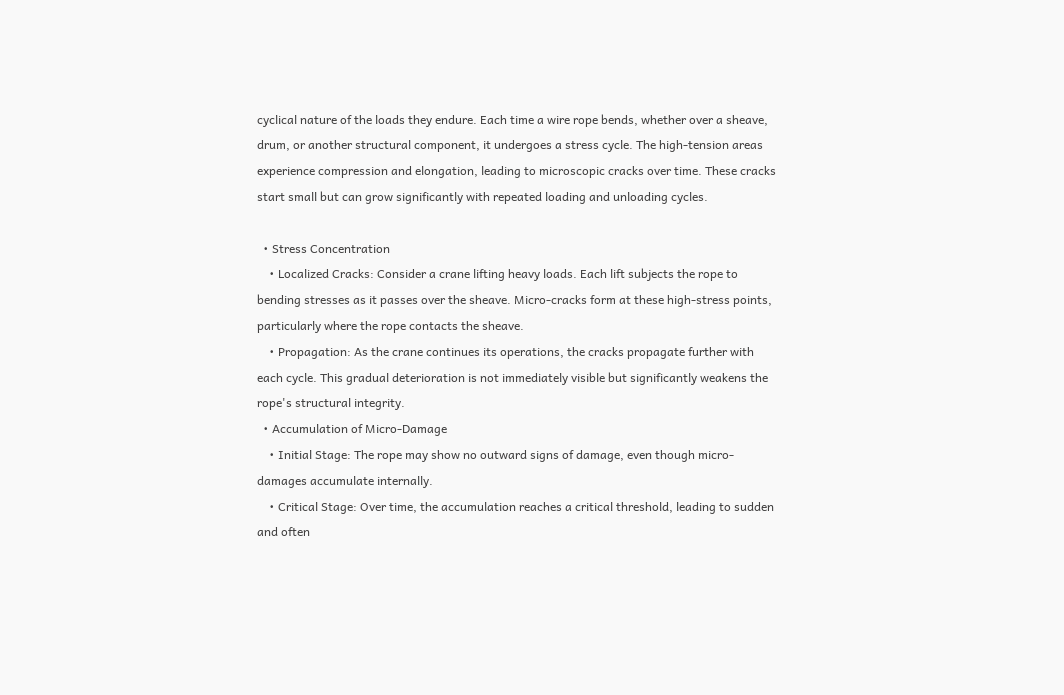cyclical nature of the loads they endure. Each time a wire rope bends, whether over a sheave, drum, or another structural component, it undergoes a stress cycle. The high-tension areas experience compression and elongation, leading to microscopic cracks over time. These cracks start small but can grow significantly with repeated loading and unloading cycles.

  • Stress Concentration
    • Localized Cracks: Consider a crane lifting heavy loads. Each lift subjects the rope to bending stresses as it passes over the sheave. Micro-cracks form at these high-stress points, particularly where the rope contacts the sheave.
    • Propagation: As the crane continues its operations, the cracks propagate further with each cycle. This gradual deterioration is not immediately visible but significantly weakens the rope's structural integrity.
  • Accumulation of Micro-Damage
    • Initial Stage: The rope may show no outward signs of damage, even though micro-damages accumulate internally.
    • Critical Stage: Over time, the accumulation reaches a critical threshold, leading to sudden and often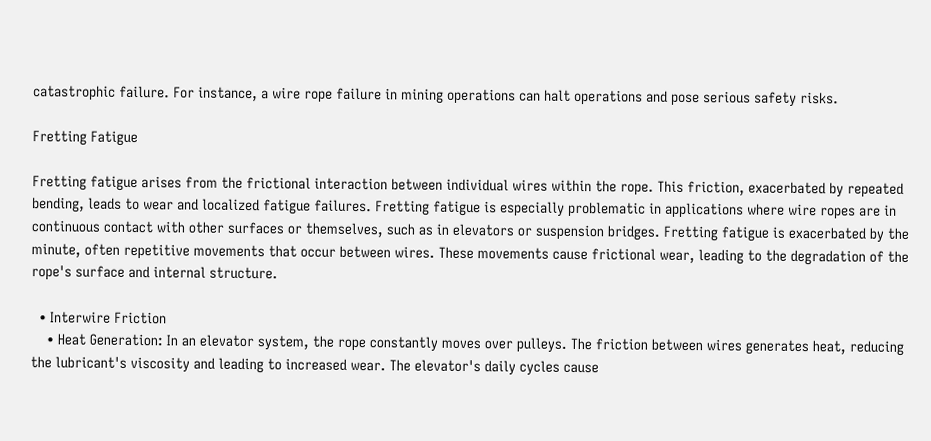catastrophic failure. For instance, a wire rope failure in mining operations can halt operations and pose serious safety risks.

Fretting Fatigue

Fretting fatigue arises from the frictional interaction between individual wires within the rope. This friction, exacerbated by repeated bending, leads to wear and localized fatigue failures. Fretting fatigue is especially problematic in applications where wire ropes are in continuous contact with other surfaces or themselves, such as in elevators or suspension bridges. Fretting fatigue is exacerbated by the minute, often repetitive movements that occur between wires. These movements cause frictional wear, leading to the degradation of the rope's surface and internal structure.

  • Interwire Friction
    • Heat Generation: In an elevator system, the rope constantly moves over pulleys. The friction between wires generates heat, reducing the lubricant's viscosity and leading to increased wear. The elevator's daily cycles cause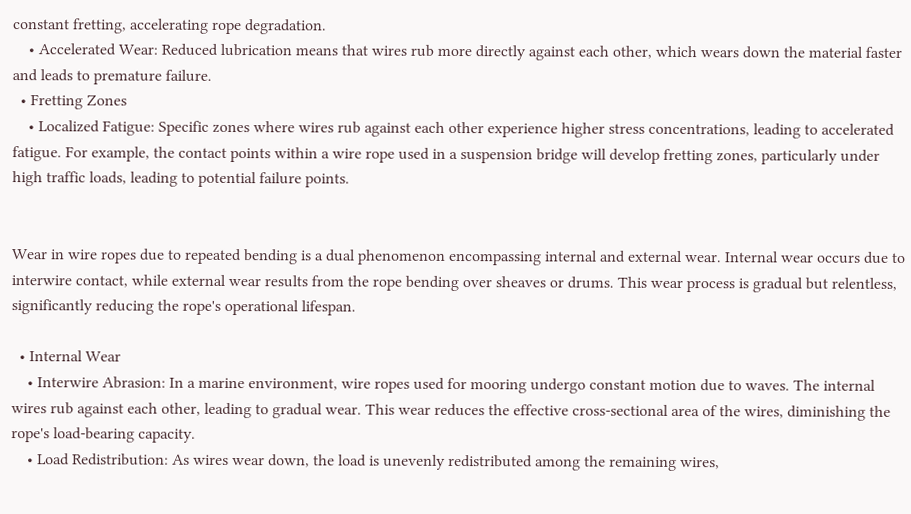constant fretting, accelerating rope degradation.
    • Accelerated Wear: Reduced lubrication means that wires rub more directly against each other, which wears down the material faster and leads to premature failure.
  • Fretting Zones
    • Localized Fatigue: Specific zones where wires rub against each other experience higher stress concentrations, leading to accelerated fatigue. For example, the contact points within a wire rope used in a suspension bridge will develop fretting zones, particularly under high traffic loads, leading to potential failure points.


Wear in wire ropes due to repeated bending is a dual phenomenon encompassing internal and external wear. Internal wear occurs due to interwire contact, while external wear results from the rope bending over sheaves or drums. This wear process is gradual but relentless, significantly reducing the rope's operational lifespan.

  • Internal Wear
    • Interwire Abrasion: In a marine environment, wire ropes used for mooring undergo constant motion due to waves. The internal wires rub against each other, leading to gradual wear. This wear reduces the effective cross-sectional area of the wires, diminishing the rope's load-bearing capacity.
    • Load Redistribution: As wires wear down, the load is unevenly redistributed among the remaining wires,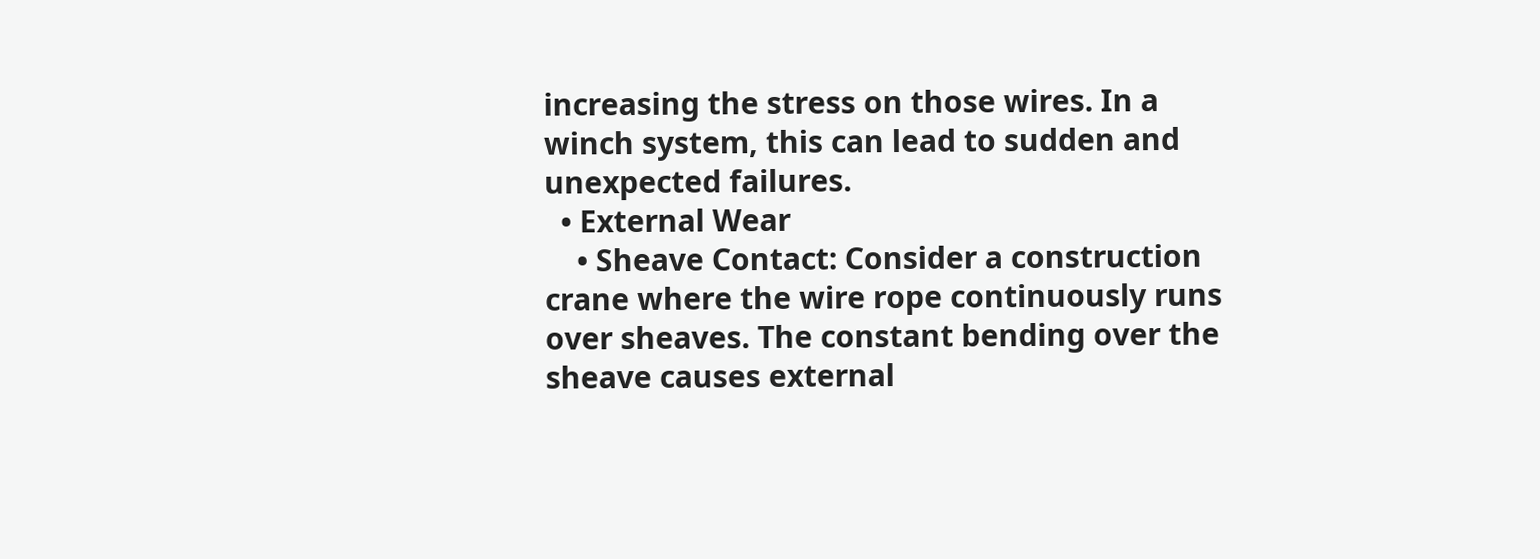increasing the stress on those wires. In a winch system, this can lead to sudden and unexpected failures.
  • External Wear
    • Sheave Contact: Consider a construction crane where the wire rope continuously runs over sheaves. The constant bending over the sheave causes external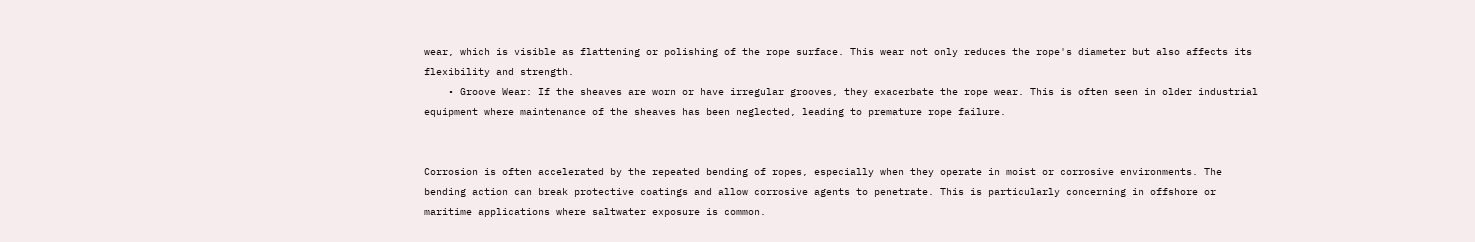wear, which is visible as flattening or polishing of the rope surface. This wear not only reduces the rope's diameter but also affects its flexibility and strength.
    • Groove Wear: If the sheaves are worn or have irregular grooves, they exacerbate the rope wear. This is often seen in older industrial equipment where maintenance of the sheaves has been neglected, leading to premature rope failure.


Corrosion is often accelerated by the repeated bending of ropes, especially when they operate in moist or corrosive environments. The bending action can break protective coatings and allow corrosive agents to penetrate. This is particularly concerning in offshore or maritime applications where saltwater exposure is common.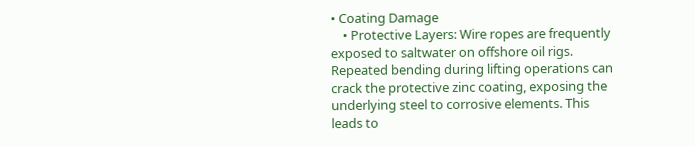• Coating Damage
    • Protective Layers: Wire ropes are frequently exposed to saltwater on offshore oil rigs. Repeated bending during lifting operations can crack the protective zinc coating, exposing the underlying steel to corrosive elements. This leads to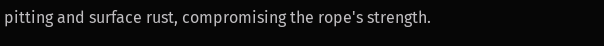pitting and surface rust, compromising the rope's strength.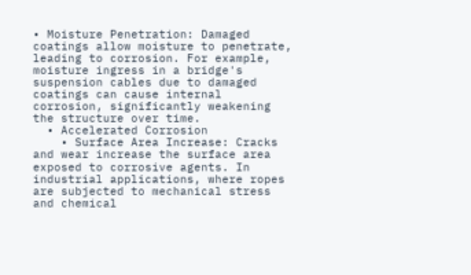• Moisture Penetration: Damaged coatings allow moisture to penetrate, leading to corrosion. For example, moisture ingress in a bridge's suspension cables due to damaged coatings can cause internal corrosion, significantly weakening the structure over time.
  • Accelerated Corrosion
    • Surface Area Increase: Cracks and wear increase the surface area exposed to corrosive agents. In industrial applications, where ropes are subjected to mechanical stress and chemical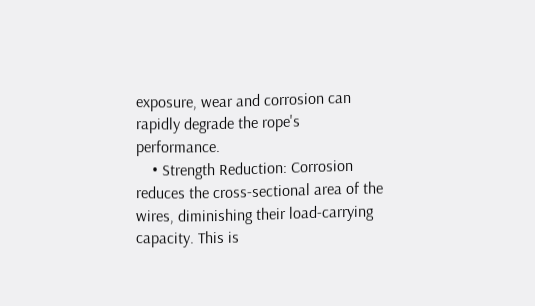exposure, wear and corrosion can rapidly degrade the rope's performance.
    • Strength Reduction: Corrosion reduces the cross-sectional area of the wires, diminishing their load-carrying capacity. This is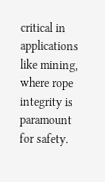critical in applications like mining, where rope integrity is paramount for safety.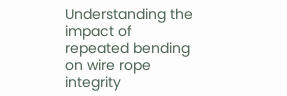Understanding the impact of repeated bending on wire rope integrity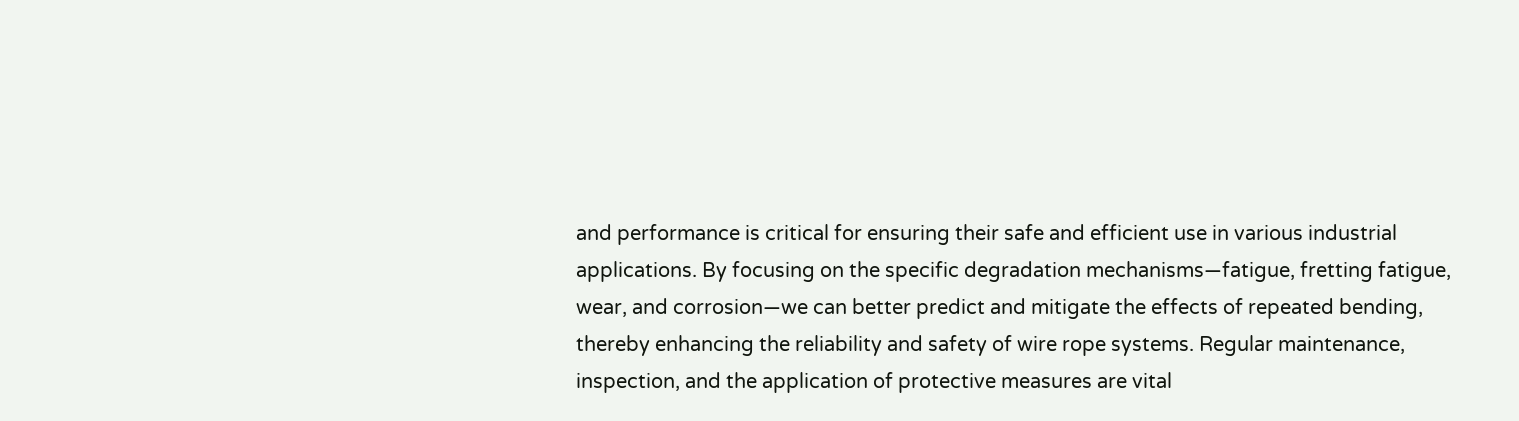and performance is critical for ensuring their safe and efficient use in various industrial applications. By focusing on the specific degradation mechanisms—fatigue, fretting fatigue, wear, and corrosion—we can better predict and mitigate the effects of repeated bending, thereby enhancing the reliability and safety of wire rope systems. Regular maintenance, inspection, and the application of protective measures are vital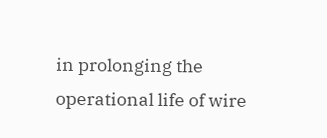in prolonging the operational life of wire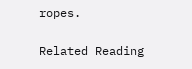ropes.

Related Reading